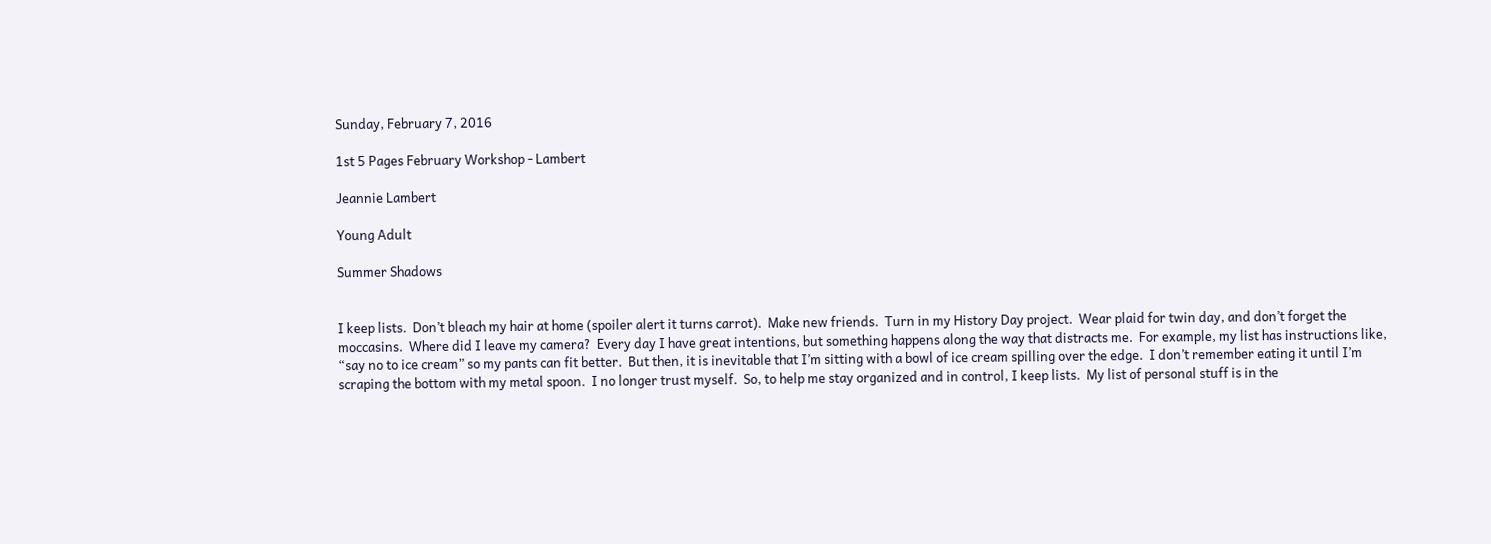Sunday, February 7, 2016

1st 5 Pages February Workshop - Lambert

Jeannie Lambert

Young Adult

Summer Shadows


I keep lists.  Don’t bleach my hair at home (spoiler alert it turns carrot).  Make new friends.  Turn in my History Day project.  Wear plaid for twin day, and don’t forget the moccasins.  Where did I leave my camera?  Every day I have great intentions, but something happens along the way that distracts me.  For example, my list has instructions like, “say no to ice cream” so my pants can fit better.  But then, it is inevitable that I’m sitting with a bowl of ice cream spilling over the edge.  I don’t remember eating it until I’m scraping the bottom with my metal spoon.  I no longer trust myself.  So, to help me stay organized and in control, I keep lists.  My list of personal stuff is in the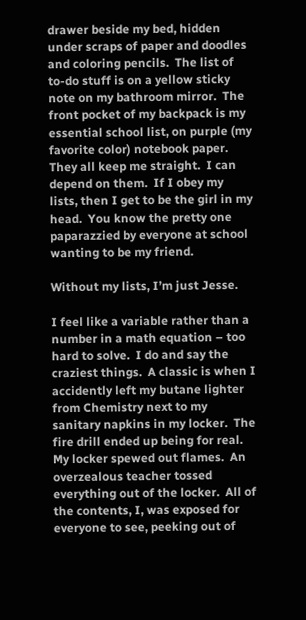drawer beside my bed, hidden under scraps of paper and doodles and coloring pencils.  The list of to-do stuff is on a yellow sticky note on my bathroom mirror.  The front pocket of my backpack is my essential school list, on purple (my favorite color) notebook paper.  They all keep me straight.  I can depend on them.  If I obey my lists, then I get to be the girl in my head.  You know the pretty one paparazzied by everyone at school wanting to be my friend.

Without my lists, I’m just Jesse.

I feel like a variable rather than a number in a math equation – too hard to solve.  I do and say the craziest things.  A classic is when I
accidently left my butane lighter from Chemistry next to my sanitary napkins in my locker.  The fire drill ended up being for real.  My locker spewed out flames.  An overzealous teacher tossed everything out of the locker.  All of the contents, I, was exposed for everyone to see, peeking out of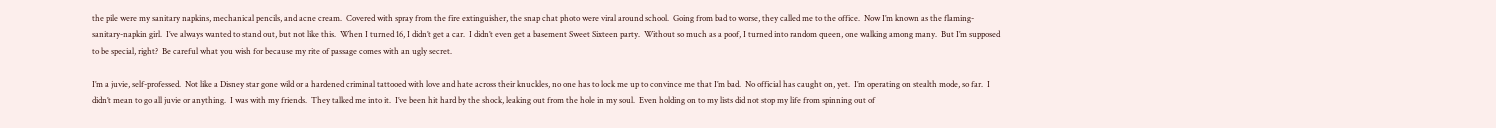the pile were my sanitary napkins, mechanical pencils, and acne cream.  Covered with spray from the fire extinguisher, the snap chat photo were viral around school.  Going from bad to worse, they called me to the office.  Now I’m known as the flaming-sanitary-napkin girl.  I’ve always wanted to stand out, but not like this.  When I turned 16, I didn’t get a car.  I didn’t even get a basement Sweet Sixteen party.  Without so much as a poof, I turned into random queen, one walking among many.  But I’m supposed to be special, right?  Be careful what you wish for because my rite of passage comes with an ugly secret.

I’m a juvie, self-professed.  Not like a Disney star gone wild or a hardened criminal tattooed with love and hate across their knuckles, no one has to lock me up to convince me that I’m bad.  No official has caught on, yet.  I’m operating on stealth mode, so far.  I didn’t mean to go all juvie or anything.  I was with my friends.  They talked me into it.  I’ve been hit hard by the shock, leaking out from the hole in my soul.  Even holding on to my lists did not stop my life from spinning out of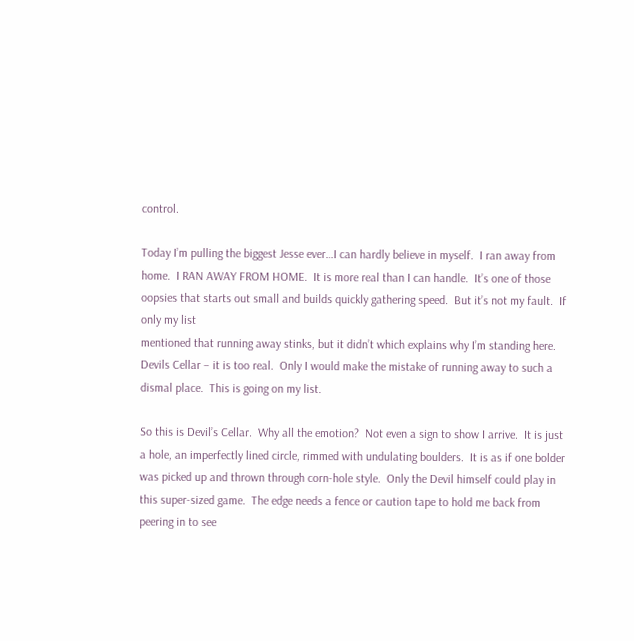control.

Today I’m pulling the biggest Jesse ever…I can hardly believe in myself.  I ran away from home.  I RAN AWAY FROM HOME.  It is more real than I can handle.  It’s one of those oopsies that starts out small and builds quickly gathering speed.  But it’s not my fault.  If only my list
mentioned that running away stinks, but it didn’t which explains why I’m standing here.  Devils Cellar – it is too real.  Only I would make the mistake of running away to such a dismal place.  This is going on my list.

So this is Devil’s Cellar.  Why all the emotion?  Not even a sign to show I arrive.  It is just a hole, an imperfectly lined circle, rimmed with undulating boulders.  It is as if one bolder was picked up and thrown through corn-hole style.  Only the Devil himself could play in this super-sized game.  The edge needs a fence or caution tape to hold me back from peering in to see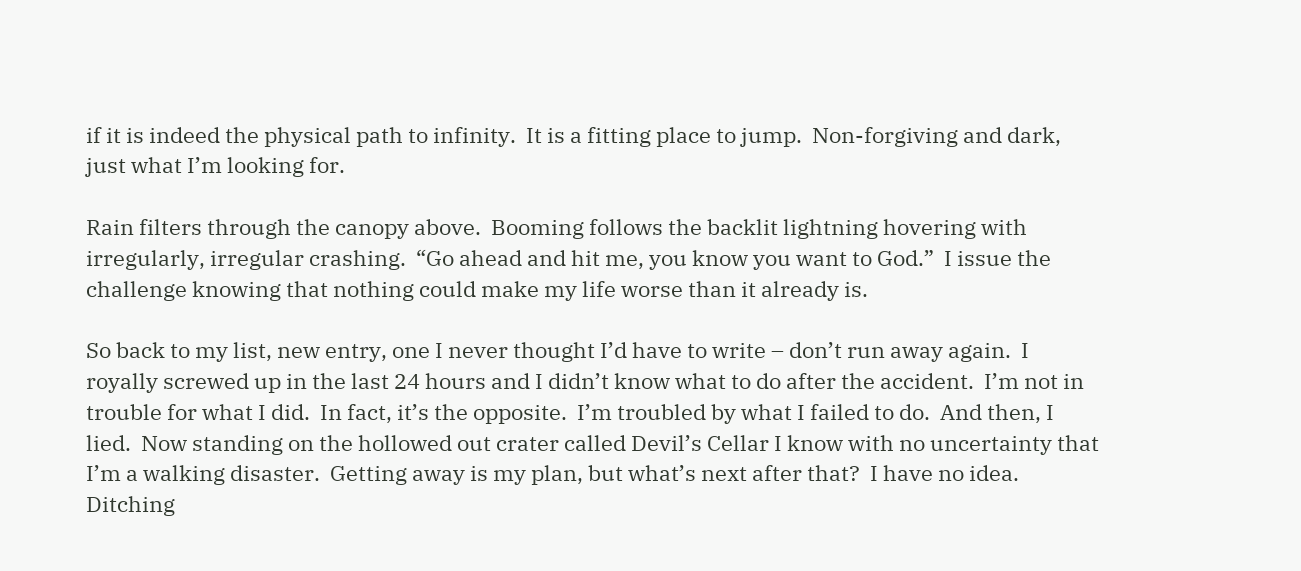if it is indeed the physical path to infinity.  It is a fitting place to jump.  Non-forgiving and dark, just what I’m looking for.

Rain filters through the canopy above.  Booming follows the backlit lightning hovering with irregularly, irregular crashing.  “Go ahead and hit me, you know you want to God.”  I issue the challenge knowing that nothing could make my life worse than it already is.

So back to my list, new entry, one I never thought I’d have to write – don’t run away again.  I royally screwed up in the last 24 hours and I didn’t know what to do after the accident.  I’m not in trouble for what I did.  In fact, it’s the opposite.  I’m troubled by what I failed to do.  And then, I lied.  Now standing on the hollowed out crater called Devil’s Cellar I know with no uncertainty that I’m a walking disaster.  Getting away is my plan, but what’s next after that?  I have no idea.  Ditching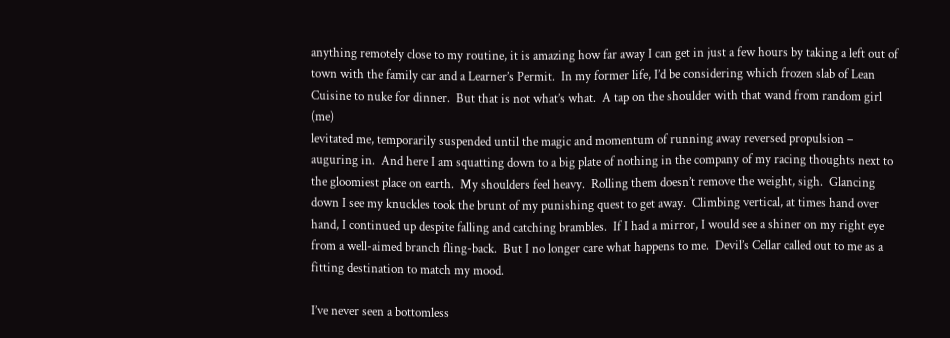anything remotely close to my routine, it is amazing how far away I can get in just a few hours by taking a left out of town with the family car and a Learner’s Permit.  In my former life, I’d be considering which frozen slab of Lean Cuisine to nuke for dinner.  But that is not what’s what.  A tap on the shoulder with that wand from random girl (me)
levitated me, temporarily suspended until the magic and momentum of running away reversed propulsion – auguring in.  And here I am squatting down to a big plate of nothing in the company of my racing thoughts next to the gloomiest place on earth.  My shoulders feel heavy.  Rolling them doesn’t remove the weight, sigh.  Glancing down I see my knuckles took the brunt of my punishing quest to get away.  Climbing vertical, at times hand over hand, I continued up despite falling and catching brambles.  If I had a mirror, I would see a shiner on my right eye from a well-aimed branch fling-back.  But I no longer care what happens to me.  Devil’s Cellar called out to me as a fitting destination to match my mood.

I’ve never seen a bottomless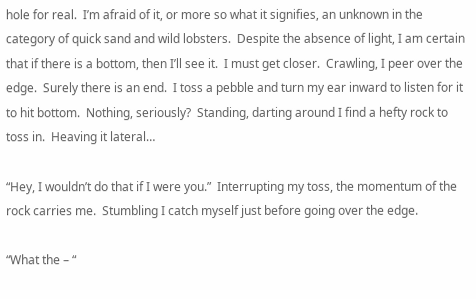hole for real.  I’m afraid of it, or more so what it signifies, an unknown in the category of quick sand and wild lobsters.  Despite the absence of light, I am certain that if there is a bottom, then I’ll see it.  I must get closer.  Crawling, I peer over the edge.  Surely there is an end.  I toss a pebble and turn my ear inward to listen for it to hit bottom.  Nothing, seriously?  Standing, darting around I find a hefty rock to toss in.  Heaving it lateral…

“Hey, I wouldn’t do that if I were you.”  Interrupting my toss, the momentum of the rock carries me.  Stumbling I catch myself just before going over the edge.

“What the – “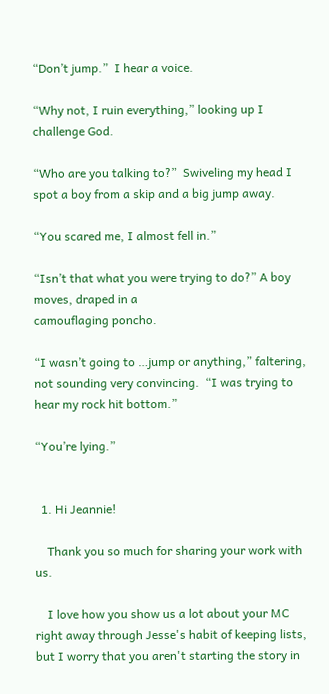“Don’t jump.”  I hear a voice.

“Why not, I ruin everything,” looking up I challenge God.

“Who are you talking to?”  Swiveling my head I spot a boy from a skip and a big jump away.

“You scared me, I almost fell in.”

“Isn’t that what you were trying to do?” A boy moves, draped in a
camouflaging poncho.

“I wasn’t going to …jump or anything,” faltering, not sounding very convincing.  “I was trying to hear my rock hit bottom.”

“You’re lying.”


  1. Hi Jeannie!

    Thank you so much for sharing your work with us.

    I love how you show us a lot about your MC right away through Jesse's habit of keeping lists, but I worry that you aren't starting the story in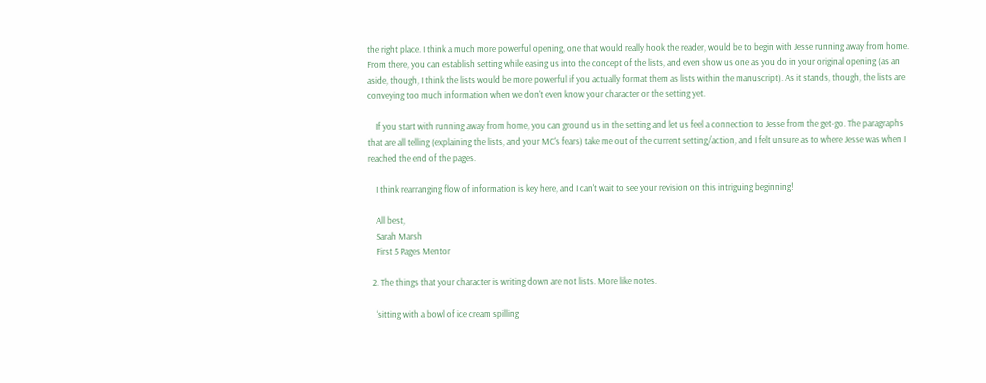the right place. I think a much more powerful opening, one that would really hook the reader, would be to begin with Jesse running away from home. From there, you can establish setting while easing us into the concept of the lists, and even show us one as you do in your original opening (as an aside, though, I think the lists would be more powerful if you actually format them as lists within the manuscript). As it stands, though, the lists are conveying too much information when we don't even know your character or the setting yet.

    If you start with running away from home, you can ground us in the setting and let us feel a connection to Jesse from the get-go. The paragraphs that are all telling (explaining the lists, and your MC's fears) take me out of the current setting/action, and I felt unsure as to where Jesse was when I reached the end of the pages.

    I think rearranging flow of information is key here, and I can't wait to see your revision on this intriguing beginning!

    All best,
    Sarah Marsh
    First 5 Pages Mentor

  2. The things that your character is writing down are not lists. More like notes.

    ‘sitting with a bowl of ice cream spilling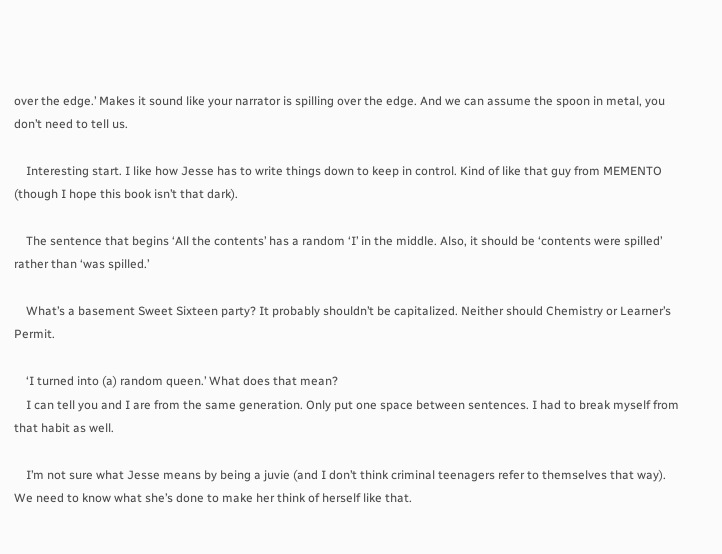over the edge.’ Makes it sound like your narrator is spilling over the edge. And we can assume the spoon in metal, you don’t need to tell us.

    Interesting start. I like how Jesse has to write things down to keep in control. Kind of like that guy from MEMENTO (though I hope this book isn’t that dark).

    The sentence that begins ‘All the contents’ has a random ‘I’ in the middle. Also, it should be ‘contents were spilled’ rather than ‘was spilled.’

    What’s a basement Sweet Sixteen party? It probably shouldn’t be capitalized. Neither should Chemistry or Learner’s Permit.

    ‘I turned into (a) random queen.’ What does that mean?
    I can tell you and I are from the same generation. Only put one space between sentences. I had to break myself from that habit as well.

    I’m not sure what Jesse means by being a juvie (and I don’t think criminal teenagers refer to themselves that way). We need to know what she’s done to make her think of herself like that.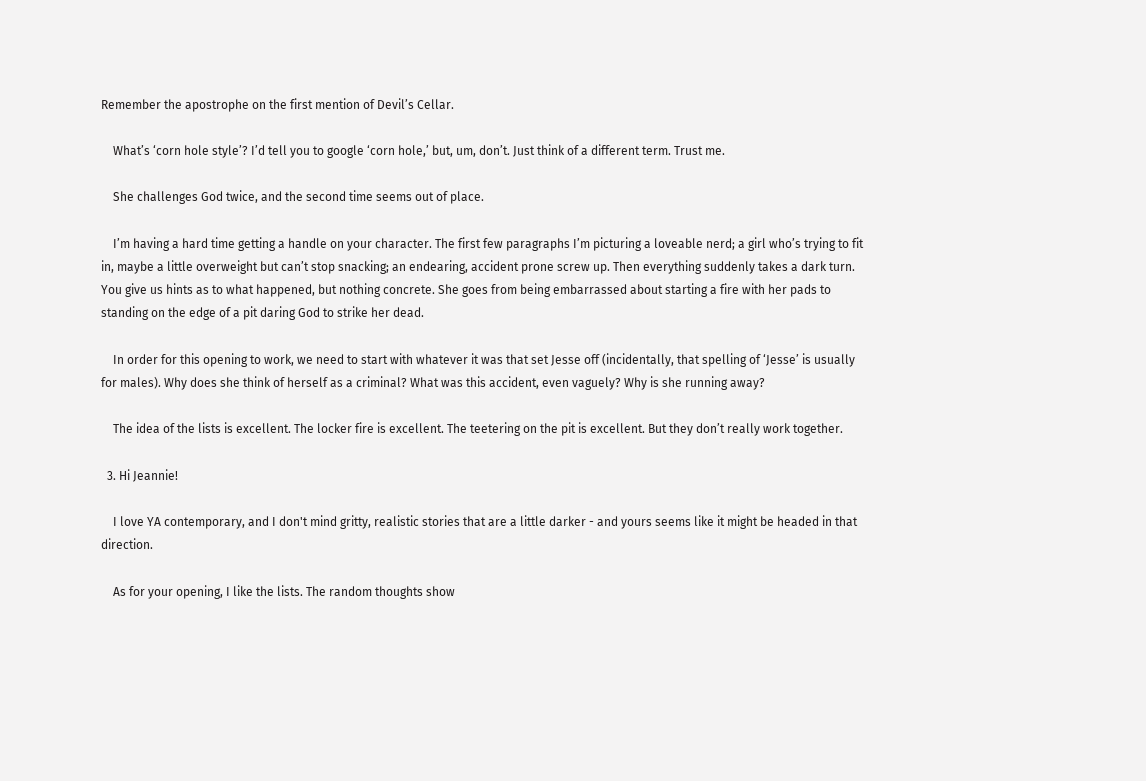Remember the apostrophe on the first mention of Devil’s Cellar.

    What’s ‘corn hole style’? I’d tell you to google ‘corn hole,’ but, um, don’t. Just think of a different term. Trust me.

    She challenges God twice, and the second time seems out of place.

    I’m having a hard time getting a handle on your character. The first few paragraphs I’m picturing a loveable nerd; a girl who’s trying to fit in, maybe a little overweight but can’t stop snacking; an endearing, accident prone screw up. Then everything suddenly takes a dark turn. You give us hints as to what happened, but nothing concrete. She goes from being embarrassed about starting a fire with her pads to standing on the edge of a pit daring God to strike her dead.

    In order for this opening to work, we need to start with whatever it was that set Jesse off (incidentally, that spelling of ‘Jesse’ is usually for males). Why does she think of herself as a criminal? What was this accident, even vaguely? Why is she running away?

    The idea of the lists is excellent. The locker fire is excellent. The teetering on the pit is excellent. But they don’t really work together.

  3. Hi Jeannie!

    I love YA contemporary, and I don't mind gritty, realistic stories that are a little darker - and yours seems like it might be headed in that direction.

    As for your opening, I like the lists. The random thoughts show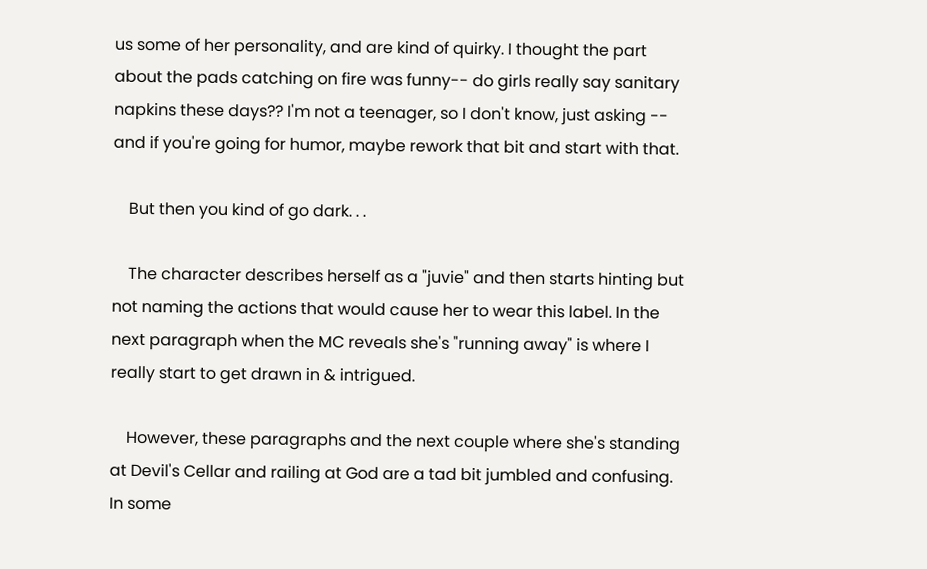us some of her personality, and are kind of quirky. I thought the part about the pads catching on fire was funny-- do girls really say sanitary napkins these days?? I'm not a teenager, so I don't know, just asking -- and if you're going for humor, maybe rework that bit and start with that.

    But then you kind of go dark. . .

    The character describes herself as a "juvie" and then starts hinting but not naming the actions that would cause her to wear this label. In the next paragraph when the MC reveals she's "running away" is where I really start to get drawn in & intrigued.

    However, these paragraphs and the next couple where she's standing at Devil's Cellar and railing at God are a tad bit jumbled and confusing. In some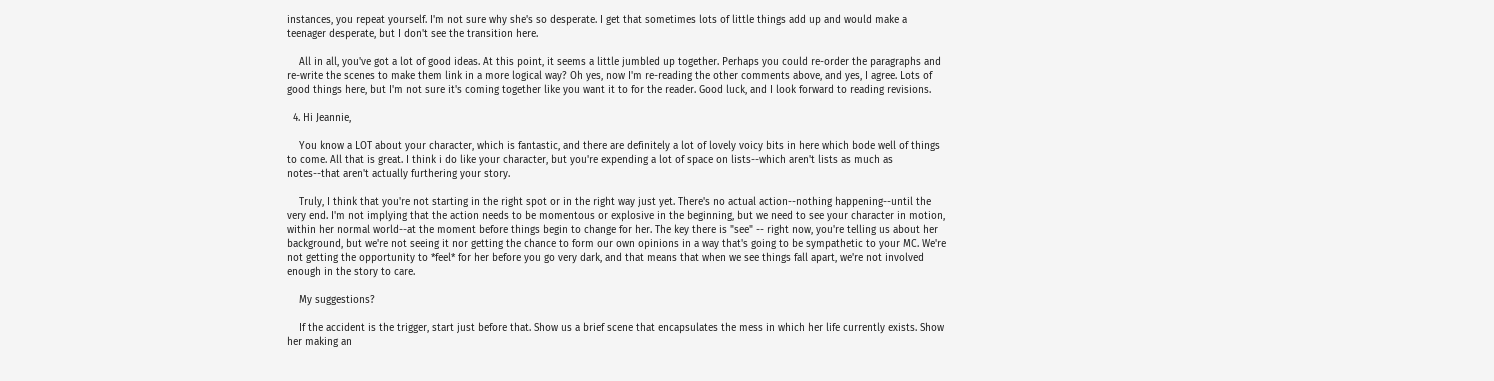instances, you repeat yourself. I'm not sure why she's so desperate. I get that sometimes lots of little things add up and would make a teenager desperate, but I don't see the transition here.

    All in all, you've got a lot of good ideas. At this point, it seems a little jumbled up together. Perhaps you could re-order the paragraphs and re-write the scenes to make them link in a more logical way? Oh yes, now I'm re-reading the other comments above, and yes, I agree. Lots of good things here, but I'm not sure it's coming together like you want it to for the reader. Good luck, and I look forward to reading revisions.

  4. Hi Jeannie,

    You know a LOT about your character, which is fantastic, and there are definitely a lot of lovely voicy bits in here which bode well of things to come. All that is great. I think i do like your character, but you're expending a lot of space on lists--which aren't lists as much as notes--that aren't actually furthering your story.

    Truly, I think that you're not starting in the right spot or in the right way just yet. There's no actual action--nothing happening--until the very end. I'm not implying that the action needs to be momentous or explosive in the beginning, but we need to see your character in motion, within her normal world--at the moment before things begin to change for her. The key there is "see" -- right now, you're telling us about her background, but we're not seeing it nor getting the chance to form our own opinions in a way that's going to be sympathetic to your MC. We're not getting the opportunity to *feel* for her before you go very dark, and that means that when we see things fall apart, we're not involved enough in the story to care.

    My suggestions?

    If the accident is the trigger, start just before that. Show us a brief scene that encapsulates the mess in which her life currently exists. Show her making an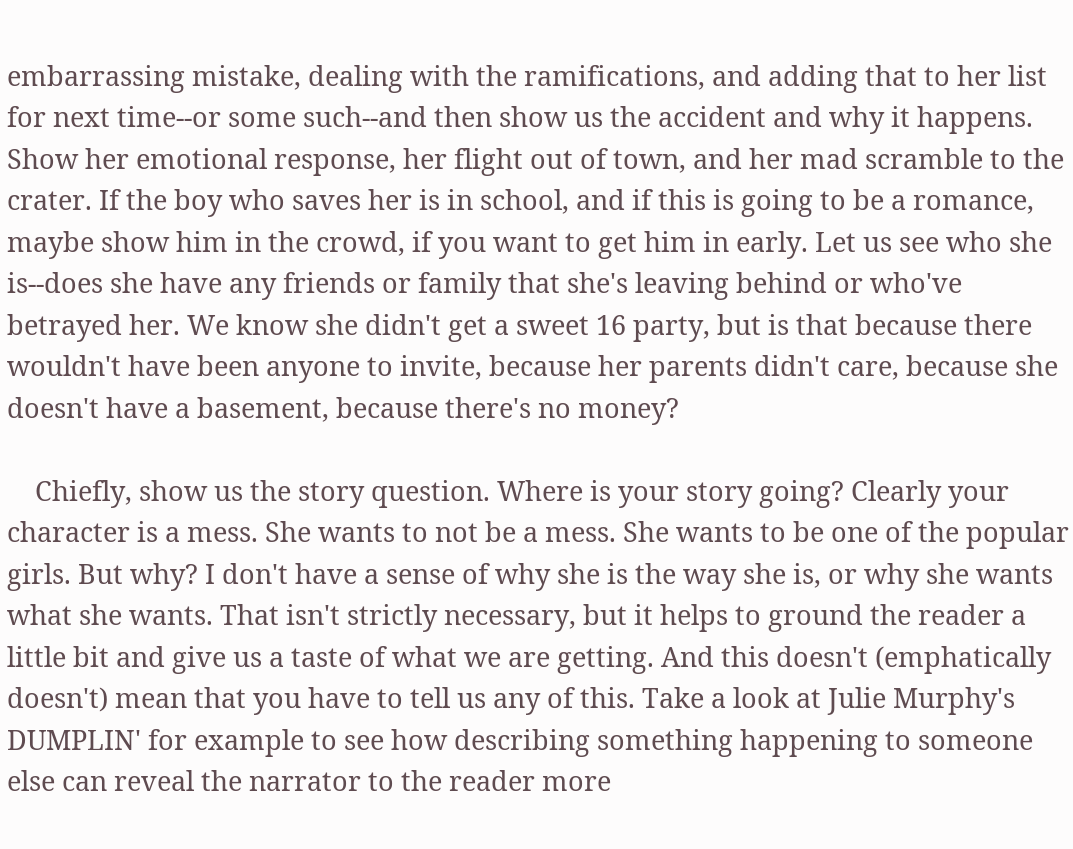embarrassing mistake, dealing with the ramifications, and adding that to her list for next time--or some such--and then show us the accident and why it happens. Show her emotional response, her flight out of town, and her mad scramble to the crater. If the boy who saves her is in school, and if this is going to be a romance, maybe show him in the crowd, if you want to get him in early. Let us see who she is--does she have any friends or family that she's leaving behind or who've betrayed her. We know she didn't get a sweet 16 party, but is that because there wouldn't have been anyone to invite, because her parents didn't care, because she doesn't have a basement, because there's no money?

    Chiefly, show us the story question. Where is your story going? Clearly your character is a mess. She wants to not be a mess. She wants to be one of the popular girls. But why? I don't have a sense of why she is the way she is, or why she wants what she wants. That isn't strictly necessary, but it helps to ground the reader a little bit and give us a taste of what we are getting. And this doesn't (emphatically doesn't) mean that you have to tell us any of this. Take a look at Julie Murphy's DUMPLIN' for example to see how describing something happening to someone else can reveal the narrator to the reader more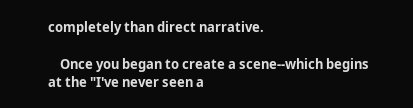completely than direct narrative.

    Once you began to create a scene--which begins at the "I've never seen a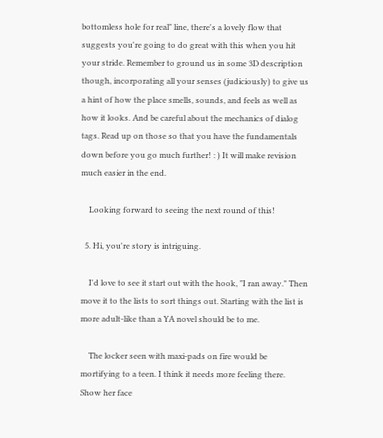bottomless hole for real" line, there's a lovely flow that suggests you're going to do great with this when you hit your stride. Remember to ground us in some 3D description though, incorporating all your senses (judiciously) to give us a hint of how the place smells, sounds, and feels as well as how it looks. And be careful about the mechanics of dialog tags. Read up on those so that you have the fundamentals down before you go much further! : ) It will make revision much easier in the end.

    Looking forward to seeing the next round of this!

  5. Hi, you're story is intriguing.

    I'd love to see it start out with the hook, "I ran away." Then move it to the lists to sort things out. Starting with the list is more adult-like than a YA novel should be to me.

    The locker seen with maxi-pads on fire would be mortifying to a teen. I think it needs more feeling there. Show her face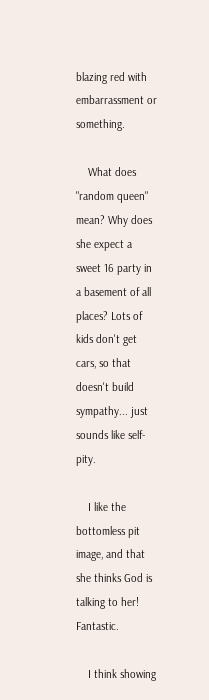blazing red with embarrassment or something.

    What does "random queen" mean? Why does she expect a sweet 16 party in a basement of all places? Lots of kids don't get cars, so that doesn't build sympathy... just sounds like self-pity.

    I like the bottomless pit image, and that she thinks God is talking to her! Fantastic.

    I think showing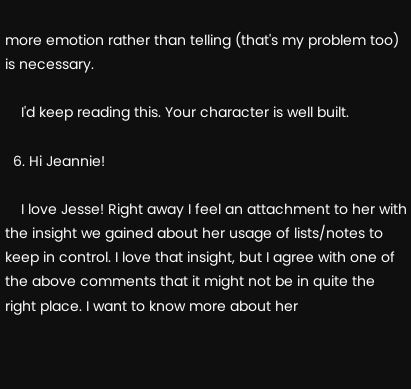more emotion rather than telling (that's my problem too) is necessary.

    I'd keep reading this. Your character is well built.

  6. Hi Jeannie!

    I love Jesse! Right away I feel an attachment to her with the insight we gained about her usage of lists/notes to keep in control. I love that insight, but I agree with one of the above comments that it might not be in quite the right place. I want to know more about her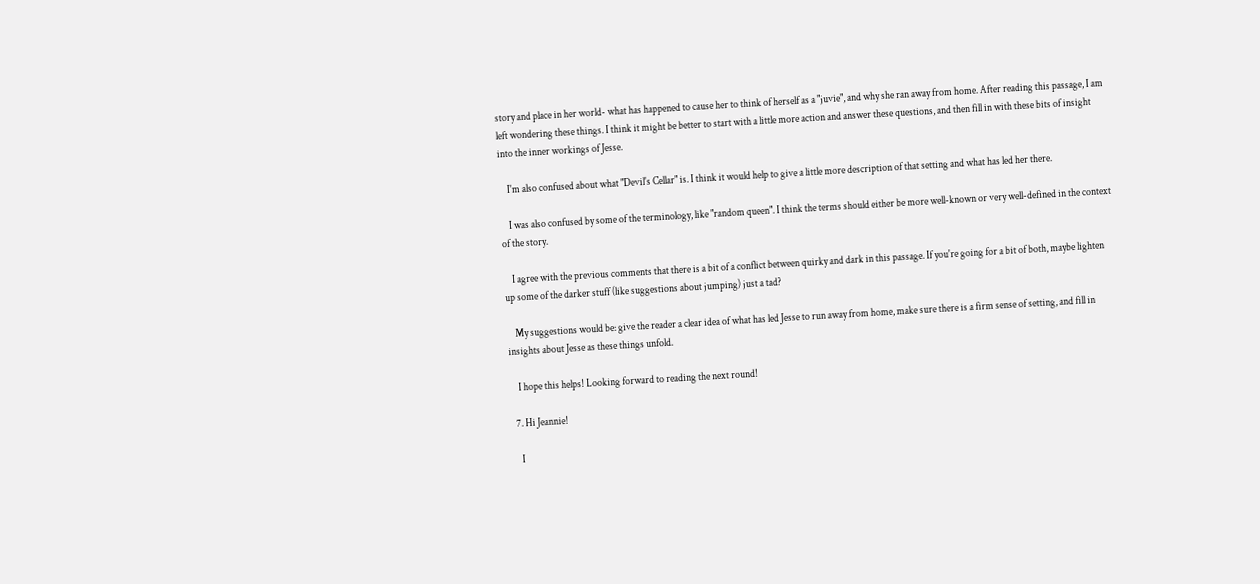story and place in her world- what has happened to cause her to think of herself as a "juvie", and why she ran away from home. After reading this passage, I am left wondering these things. I think it might be better to start with a little more action and answer these questions, and then fill in with these bits of insight into the inner workings of Jesse.

    I'm also confused about what "Devil's Cellar" is. I think it would help to give a little more description of that setting and what has led her there.

    I was also confused by some of the terminology, like "random queen". I think the terms should either be more well-known or very well-defined in the context of the story.

    I agree with the previous comments that there is a bit of a conflict between quirky and dark in this passage. If you're going for a bit of both, maybe lighten up some of the darker stuff (like suggestions about jumping) just a tad?

    My suggestions would be: give the reader a clear idea of what has led Jesse to run away from home, make sure there is a firm sense of setting, and fill in insights about Jesse as these things unfold.

    I hope this helps! Looking forward to reading the next round!

  7. Hi Jeannie!

    I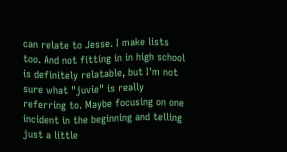can relate to Jesse. I make lists too. And not fitting in in high school is definitely relatable, but I'm not sure what "juvie" is really referring to. Maybe focusing on one incident in the beginning and telling just a little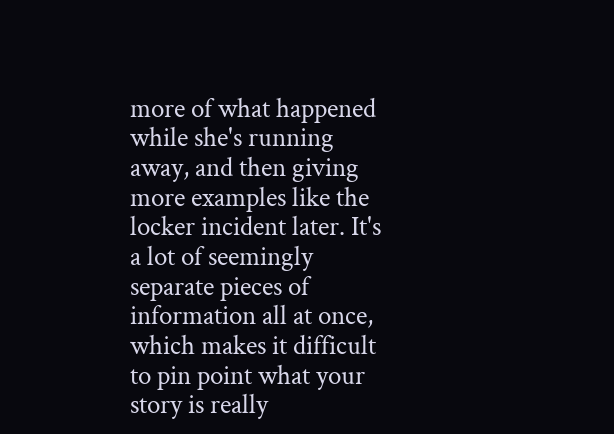more of what happened while she's running away, and then giving more examples like the locker incident later. It's a lot of seemingly separate pieces of information all at once, which makes it difficult to pin point what your story is really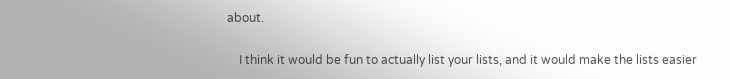about.

    I think it would be fun to actually list your lists, and it would make the lists easier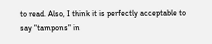to read. Also, I think it is perfectly acceptable to say "tampons" in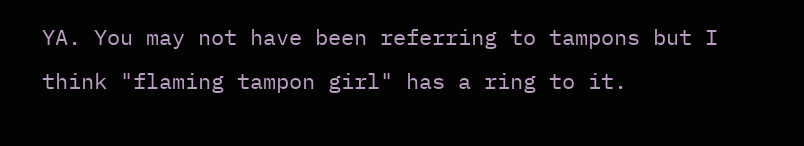YA. You may not have been referring to tampons but I think "flaming tampon girl" has a ring to it.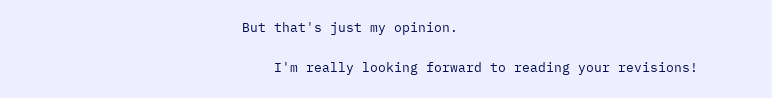But that's just my opinion.

    I'm really looking forward to reading your revisions!